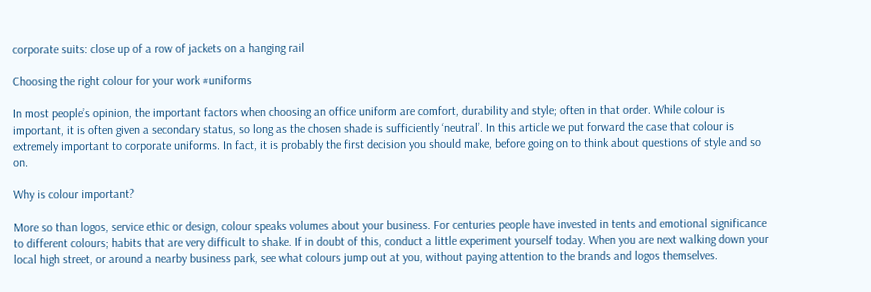corporate suits: close up of a row of jackets on a hanging rail

Choosing the right colour for your work #uniforms

In most people’s opinion, the important factors when choosing an office uniform are comfort, durability and style; often in that order. While colour is important, it is often given a secondary status, so long as the chosen shade is sufficiently ‘neutral’. In this article we put forward the case that colour is extremely important to corporate uniforms. In fact, it is probably the first decision you should make, before going on to think about questions of style and so on.

Why is colour important?

More so than logos, service ethic or design, colour speaks volumes about your business. For centuries people have invested in tents and emotional significance to different colours; habits that are very difficult to shake. If in doubt of this, conduct a little experiment yourself today. When you are next walking down your local high street, or around a nearby business park, see what colours jump out at you, without paying attention to the brands and logos themselves.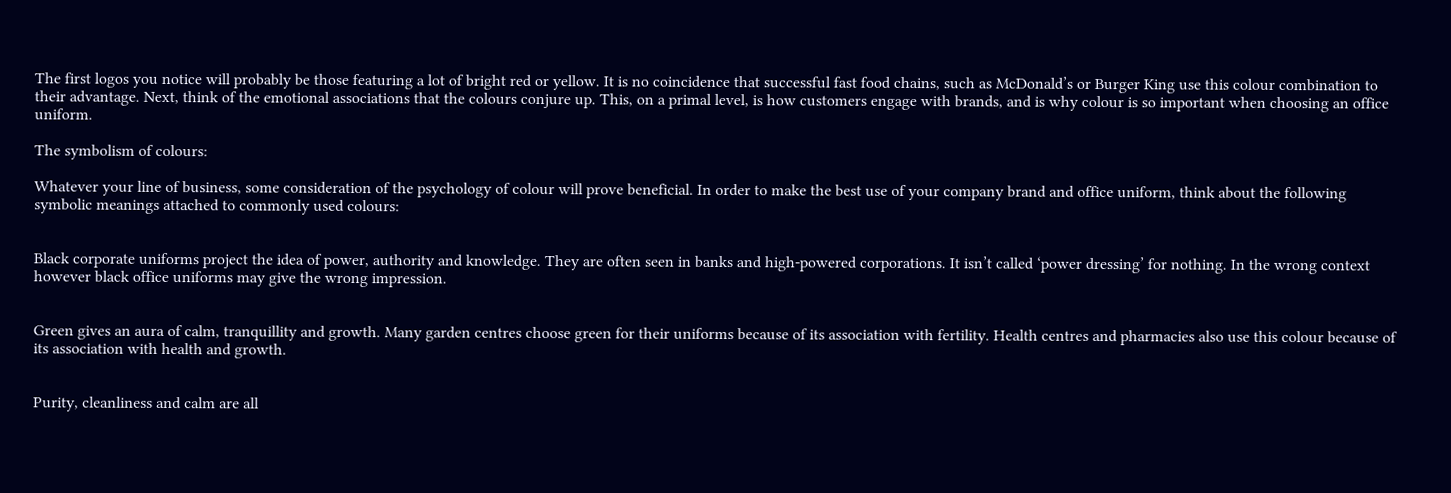The first logos you notice will probably be those featuring a lot of bright red or yellow. It is no coincidence that successful fast food chains, such as McDonald’s or Burger King use this colour combination to their advantage. Next, think of the emotional associations that the colours conjure up. This, on a primal level, is how customers engage with brands, and is why colour is so important when choosing an office uniform.

The symbolism of colours:

Whatever your line of business, some consideration of the psychology of colour will prove beneficial. In order to make the best use of your company brand and office uniform, think about the following symbolic meanings attached to commonly used colours:


Black corporate uniforms project the idea of power, authority and knowledge. They are often seen in banks and high-powered corporations. It isn’t called ‘power dressing’ for nothing. In the wrong context however black office uniforms may give the wrong impression.


Green gives an aura of calm, tranquillity and growth. Many garden centres choose green for their uniforms because of its association with fertility. Health centres and pharmacies also use this colour because of its association with health and growth.


Purity, cleanliness and calm are all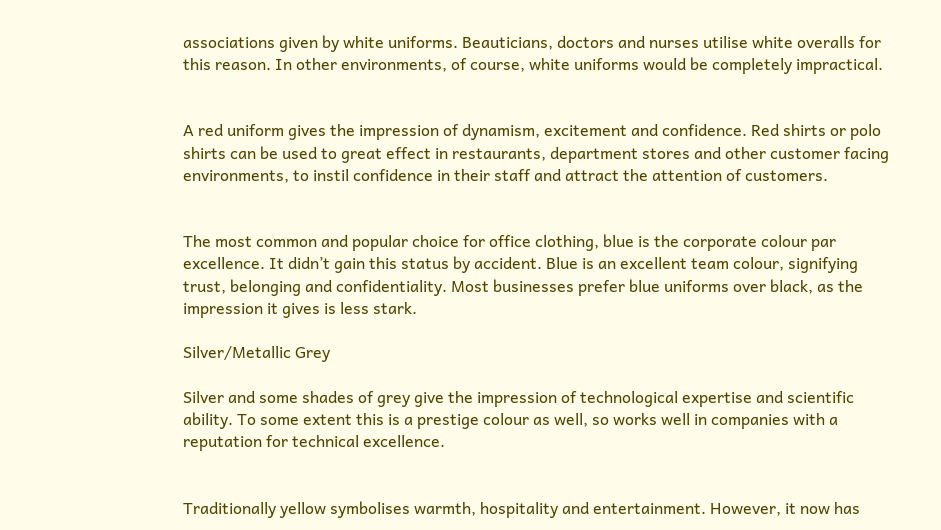associations given by white uniforms. Beauticians, doctors and nurses utilise white overalls for this reason. In other environments, of course, white uniforms would be completely impractical.


A red uniform gives the impression of dynamism, excitement and confidence. Red shirts or polo shirts can be used to great effect in restaurants, department stores and other customer facing environments, to instil confidence in their staff and attract the attention of customers.


The most common and popular choice for office clothing, blue is the corporate colour par excellence. It didn’t gain this status by accident. Blue is an excellent team colour, signifying trust, belonging and confidentiality. Most businesses prefer blue uniforms over black, as the impression it gives is less stark.

Silver/Metallic Grey

Silver and some shades of grey give the impression of technological expertise and scientific ability. To some extent this is a prestige colour as well, so works well in companies with a reputation for technical excellence.


Traditionally yellow symbolises warmth, hospitality and entertainment. However, it now has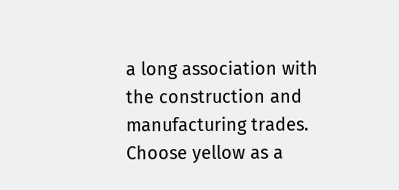a long association with the construction and manufacturing trades. Choose yellow as a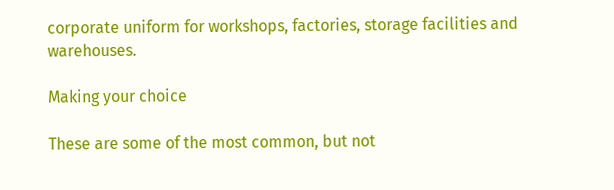corporate uniform for workshops, factories, storage facilities and warehouses.

Making your choice

These are some of the most common, but not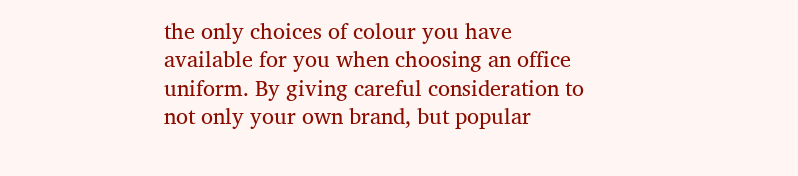the only choices of colour you have available for you when choosing an office uniform. By giving careful consideration to not only your own brand, but popular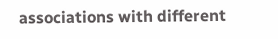associations with different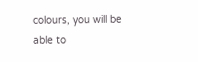colours, you will be able to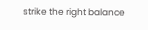strike the right balance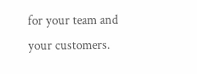for your team and your customers.